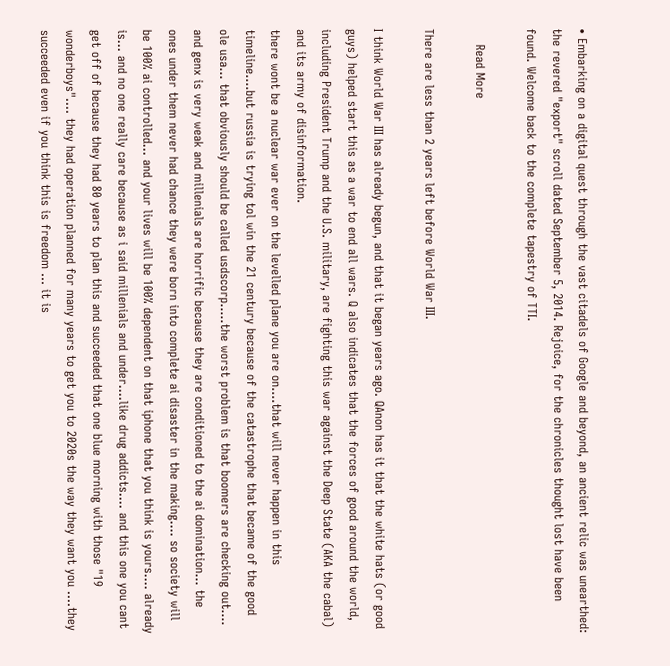• Embarking on a digital quest through the vast citadels of Google and beyond, an ancient relic was unearthed: the revered "export" scroll dated September 5, 2014. Rejoice, for the chronicles thought lost have been found. Welcome back to the complete tapestry of TTI.

    Read More

There are less than 2 years left before World War III.

I think World War III has already begun, and that it began years ago. QAnon has it that the white hats (or good guys) helped start this as a war to end all wars. Q also indicates that the forces of good around the world, including President Trump and the U.S. military, are fighting this war against the Deep State (AKA the cabal) and its army of disinformation.
there wont be a nuclear war ever on the levelled plane you are on....that will never happen in this timeline....but russia is trying tol win the 21 century because of the catastrophe that became of the good ole usa... that obviously should be called usdscorp.....the worst problem is that boomers are checking out.... and genx is very weak and millenials are horrific because they are conditioned to the ai domination... the ones under them never had chance they were born into complete ai disaster in the making.... so society will be 100% ai controlled... and your lives will be 100% dependent on that iphone that you think is yours.... already is... and no one really care because as i said millenials and under....like drug addicts.... and this one you cant get off of because they had 80 years to plan this and succeeded that one blue morning with those "19 wonderboys".... they had operation planned for many years to get you to 2020s the way they want you ....they succeeded even if you think this is freedom ... it is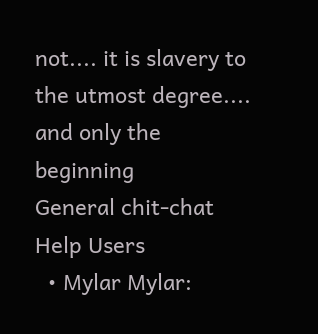not.... it is slavery to the utmost degree.... and only the beginning
General chit-chat
Help Users
  • Mylar Mylar: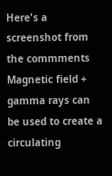Here's a screenshot from the commments Magnetic field + gamma rays can be used to create a circulating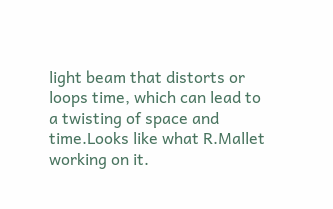light beam that distorts or loops time, which can lead to a twisting of space and time.Looks like what R.Mallet working on it.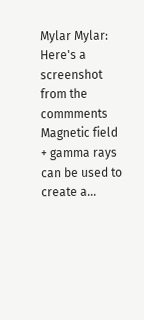Mylar Mylar: Here's a screenshot from the commments Magnetic field + gamma rays can be used to create a...